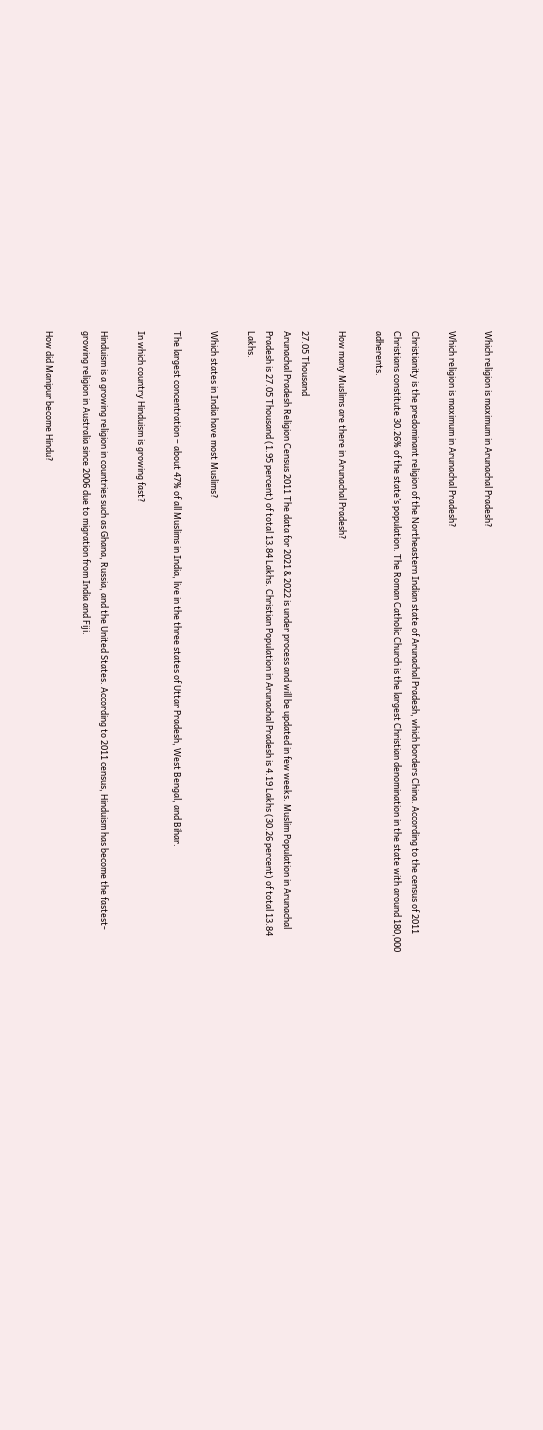Which religion is maximum in Arunachal Pradesh?

Which religion is maximum in Arunachal Pradesh?

Christianity is the predominant religion of the Northeastern Indian state of Arunachal Pradesh, which borders China. According to the census of 2011 Christians constitute 30.26% of the state’s population. The Roman Catholic Church is the largest Christian denomination in the state with around 180,000 adherents.

How many Muslims are there in Arunachal Pradesh?

27.05 Thousand
Arunachal Pradesh Religion Census 2011 The data for 2021 & 2022 is under process and will be updated in few weeks. Muslim Population in Arunachal Pradesh is 27.05 Thousand (1.95 percent) of total 13.84 Lakhs. Christian Population in Arunachal Pradesh is 4.19 Lakhs (30.26 percent) of total 13.84 Lakhs.

Which states in India have most Muslims?

The largest concentration – about 47% of all Muslims in India, live in the three states of Uttar Pradesh, West Bengal, and Bihar.

In which country Hinduism is growing fast?

Hinduism is a growing religion in countries such as Ghana, Russia, and the United States. According to 2011 census, Hinduism has become the fastest-growing religion in Australia since 2006 due to migration from India and Fiji.

How did Manipur become Hindu?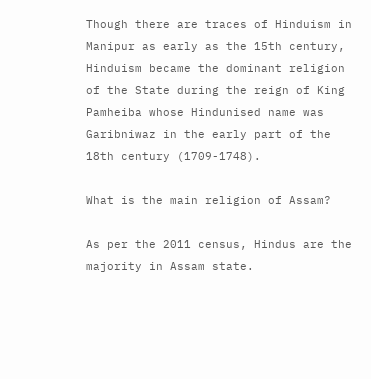Though there are traces of Hinduism in Manipur as early as the 15th century, Hinduism became the dominant religion of the State during the reign of King Pamheiba whose Hindunised name was Garibniwaz in the early part of the 18th century (1709-1748).

What is the main religion of Assam?

As per the 2011 census, Hindus are the majority in Assam state.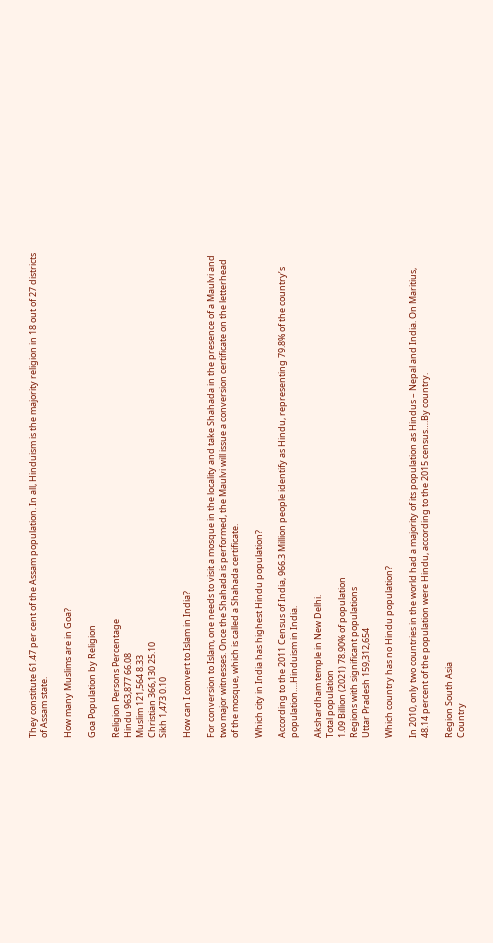They constitute 61.47 per cent of the Assam population. In all, Hinduism is the majority religion in 18 out of 27 districts of Assam state.

How many Muslims are in Goa?

Goa Population by Religion

Religion Persons Percentage
Hindu 963,877 66.08
Muslim 121,564 8.33
Christian 366,130 25.10
Sikh 1,473 0.10

How can I convert to Islam in India?

For conversion to Islam, one needs to visit a mosque in the locality and take Shahada in the presence of a Maulvi and two major witnesses. Once the Shahada is performed, the Maulvi will issue a conversion certificate on the letterhead of the mosque, which is called a Shahada certificate.

Which city in India has highest Hindu population?

According to the 2011 Census of India, 966.3 Million people identify as Hindu, representing 79.8% of the country’s population….Hinduism in India.

Akshardham temple in New Delhi.
Total population
1.09 Billion (2021) 78.90% of population
Regions with significant populations
Uttar Pradesh 159,312,654

Which country has no Hindu population?

In 2010, only two countries in the world had a majority of its population as Hindus – Nepal and India. On Maritius, 48.14 percent of the population were Hindu, according to the 2015 census….By country.

Region South Asia
Country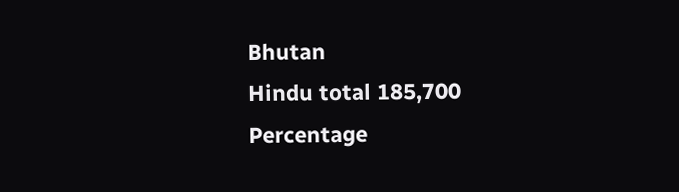Bhutan
Hindu total 185,700
Percentage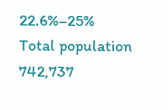22.6%–25%
Total population 742,737